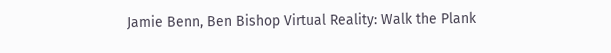Jamie Benn, Ben Bishop Virtual Reality: Walk the Plank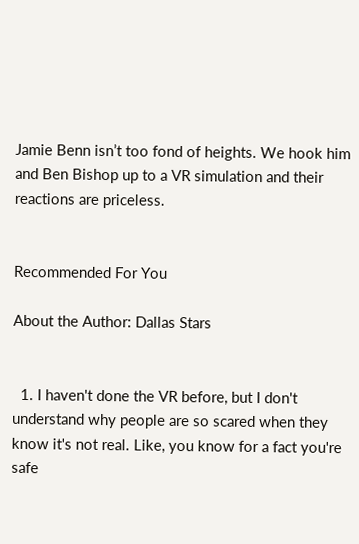Jamie Benn isn’t too fond of heights. We hook him and Ben Bishop up to a VR simulation and their reactions are priceless.


Recommended For You

About the Author: Dallas Stars


  1. I haven't done the VR before, but I don't understand why people are so scared when they know it's not real. Like, you know for a fact you're safe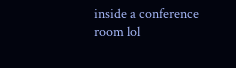inside a conference room lol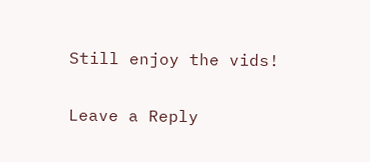Still enjoy the vids!

Leave a Reply